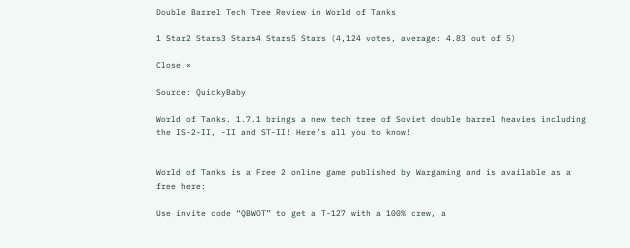Double Barrel Tech Tree Review in World of Tanks

1 Star2 Stars3 Stars4 Stars5 Stars (4,124 votes, average: 4.83 out of 5)

Close ×

Source: QuickyBaby

World of Tanks. 1.7.1 brings a new tech tree of Soviet double barrel heavies including the IS-2-II, -II and ST-II! Here’s all you to know!


World of Tanks is a Free 2 online game published by Wargaming and is available as a free here:

Use invite code “QBWOT” to get a T-127 with a 100% crew, a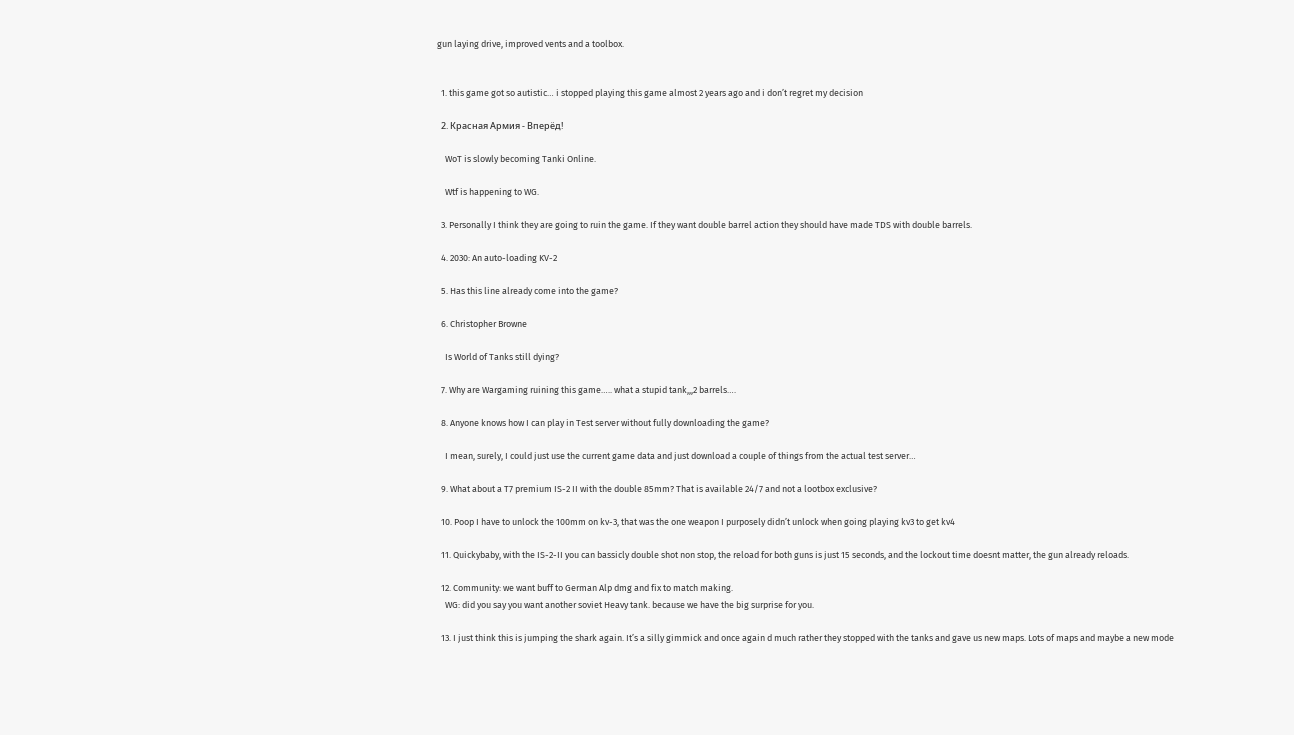gun laying drive, improved vents and a toolbox.


  1. this game got so autistic… i stopped playing this game almost 2 years ago and i don’t regret my decision

  2. Красная Армия - Вперёд!

    WoT is slowly becoming Tanki Online.

    Wtf is happening to WG.

  3. Personally I think they are going to ruin the game. If they want double barrel action they should have made TDS with double barrels.

  4. 2030: An auto-loading KV-2

  5. Has this line already come into the game?

  6. Christopher Browne

    Is World of Tanks still dying?

  7. Why are Wargaming ruining this game….. what a stupid tank,,,2 barrels….

  8. Anyone knows how I can play in Test server without fully downloading the game?

    I mean, surely, I could just use the current game data and just download a couple of things from the actual test server…

  9. What about a T7 premium IS-2 II with the double 85mm? That is available 24/7 and not a lootbox exclusive?

  10. Poop I have to unlock the 100mm on kv-3, that was the one weapon I purposely didn’t unlock when going playing kv3 to get kv4

  11. Quickybaby, with the IS-2-II you can bassicly double shot non stop, the reload for both guns is just 15 seconds, and the lockout time doesnt matter, the gun already reloads.

  12. Community: we want buff to German Alp dmg and fix to match making.
    WG: did you say you want another soviet Heavy tank. because we have the big surprise for you.

  13. I just think this is jumping the shark again. It’s a silly gimmick and once again d much rather they stopped with the tanks and gave us new maps. Lots of maps and maybe a new mode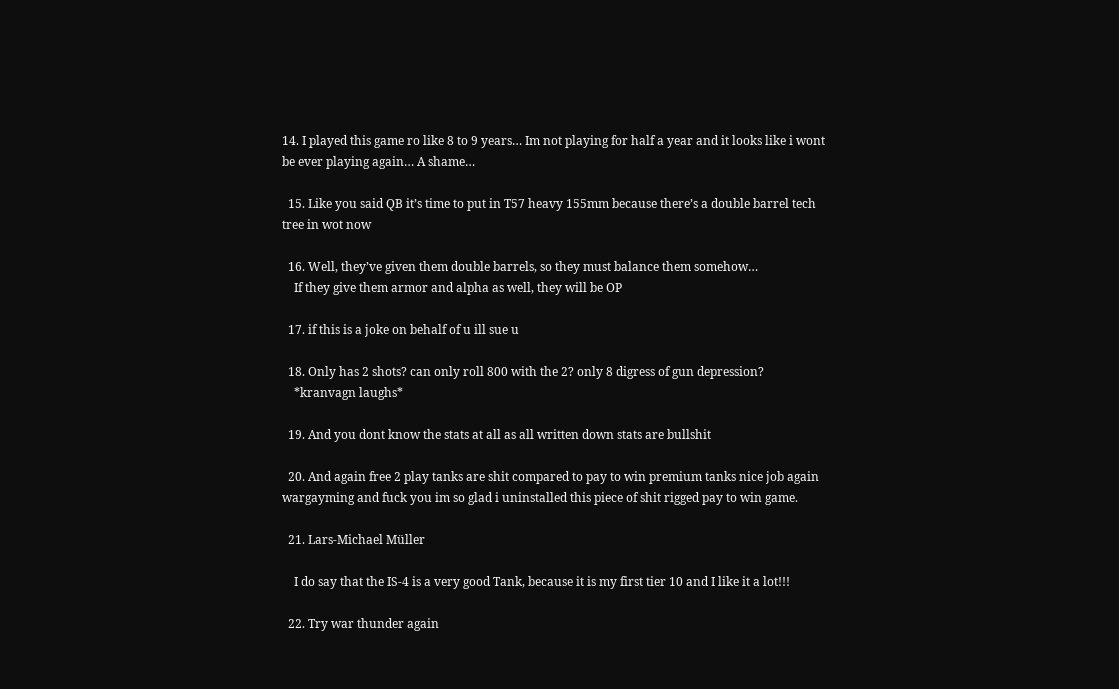14. I played this game ro like 8 to 9 years… Im not playing for half a year and it looks like i wont be ever playing again… A shame…

  15. Like you said QB it’s time to put in T57 heavy 155mm because there’s a double barrel tech tree in wot now

  16. Well, they’ve given them double barrels, so they must balance them somehow…
    If they give them armor and alpha as well, they will be OP

  17. if this is a joke on behalf of u ill sue u

  18. Only has 2 shots? can only roll 800 with the 2? only 8 digress of gun depression?
    *kranvagn laughs*

  19. And you dont know the stats at all as all written down stats are bullshit

  20. And again free 2 play tanks are shit compared to pay to win premium tanks nice job again wargayming and fuck you im so glad i uninstalled this piece of shit rigged pay to win game.

  21. Lars-Michael Müller

    I do say that the IS-4 is a very good Tank, because it is my first tier 10 and I like it a lot!!!

  22. Try war thunder again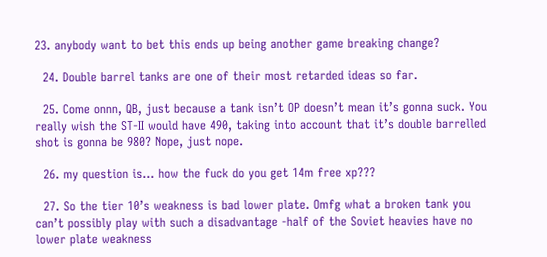23. anybody want to bet this ends up being another game breaking change?

  24. Double barrel tanks are one of their most retarded ideas so far.

  25. Come onnn, QB, just because a tank isn’t OP doesn’t mean it’s gonna suck. You really wish the ST-II would have 490, taking into account that it’s double barrelled shot is gonna be 980? Nope, just nope.

  26. my question is… how the fuck do you get 14m free xp???

  27. So the tier 10’s weakness is bad lower plate. Omfg what a broken tank you can’t possibly play with such a disadvantage -half of the Soviet heavies have no lower plate weakness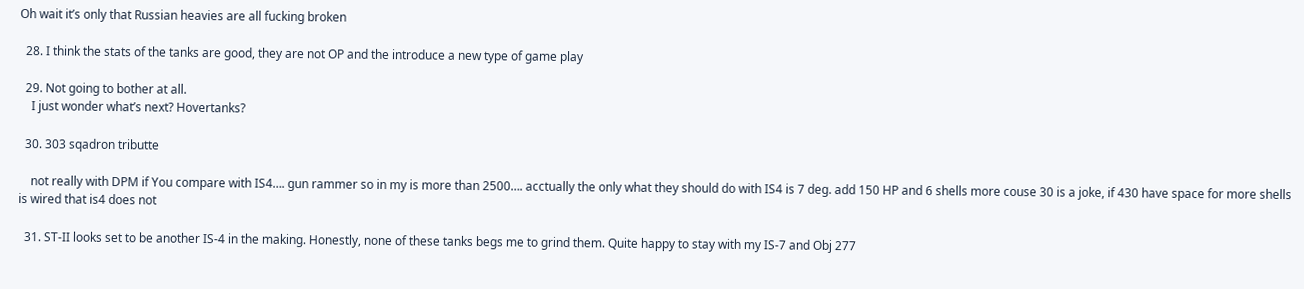Oh wait it’s only that Russian heavies are all fucking broken

  28. I think the stats of the tanks are good, they are not OP and the introduce a new type of game play

  29. Not going to bother at all.
    I just wonder what’s next? Hovertanks?

  30. 303 sqadron tributte

    not really with DPM if You compare with IS4…. gun rammer so in my is more than 2500…. acctually the only what they should do with IS4 is 7 deg. add 150 HP and 6 shells more couse 30 is a joke, if 430 have space for more shells is wired that is4 does not

  31. ST-II looks set to be another IS-4 in the making. Honestly, none of these tanks begs me to grind them. Quite happy to stay with my IS-7 and Obj 277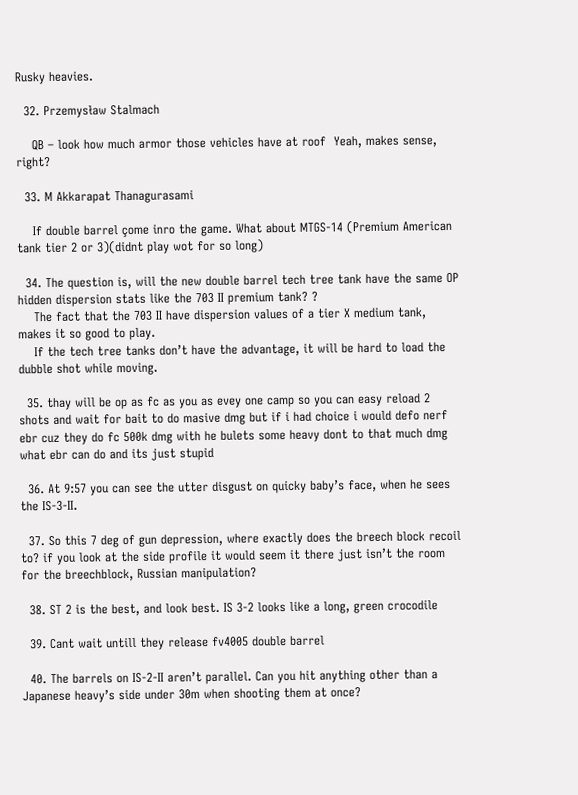Rusky heavies.

  32. Przemysław Stalmach

    QB – look how much armor those vehicles have at roof  Yeah, makes sense, right?

  33. M Akkarapat Thanagurasami

    If double barrel çome inro the game. What about MTGS-14 (Premium American tank tier 2 or 3)(didnt play wot for so long)

  34. The question is, will the new double barrel tech tree tank have the same OP hidden dispersion stats like the 703 II premium tank? ?
    The fact that the 703 II have dispersion values of a tier X medium tank, makes it so good to play.
    If the tech tree tanks don’t have the advantage, it will be hard to load the dubble shot while moving.

  35. thay will be op as fc as you as evey one camp so you can easy reload 2 shots and wait for bait to do masive dmg but if i had choice i would defo nerf ebr cuz they do fc 500k dmg with he bulets some heavy dont to that much dmg what ebr can do and its just stupid

  36. At 9:57 you can see the utter disgust on quicky baby’s face, when he sees the IS-3-II.

  37. So this 7 deg of gun depression, where exactly does the breech block recoil to? if you look at the side profile it would seem it there just isn’t the room for the breechblock, Russian manipulation?

  38. ST 2 is the best, and look best. IS 3-2 looks like a long, green crocodile

  39. Cant wait untill they release fv4005 double barrel

  40. The barrels on IS-2-II aren’t parallel. Can you hit anything other than a Japanese heavy’s side under 30m when shooting them at once?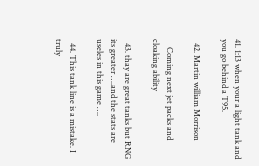41. 1:13 when your a light tank and you go behind a T95.

  42. Martin william Morrison

    Coming next jet packs and cloaking ability

  43. thay are great tanks but RNG its greater ….and the stats are useles in this game ….

  44. This tank line is a mistake. I truly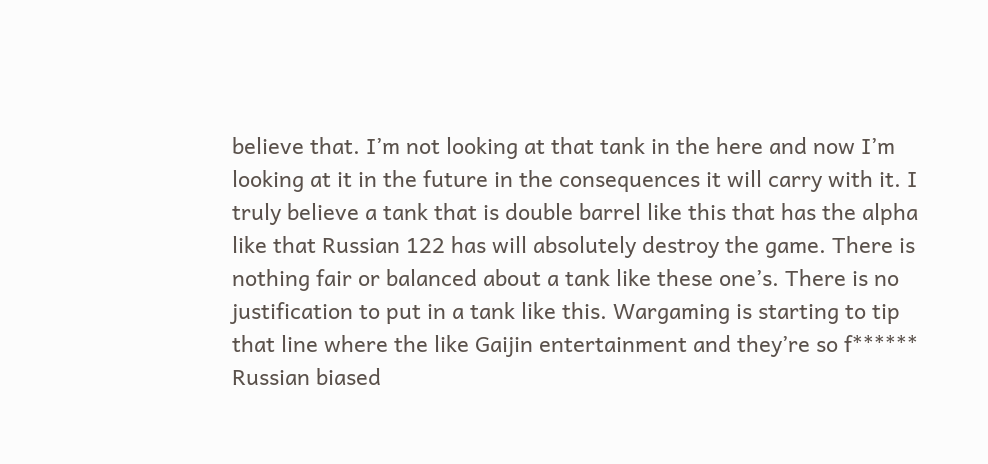believe that. I’m not looking at that tank in the here and now I’m looking at it in the future in the consequences it will carry with it. I truly believe a tank that is double barrel like this that has the alpha like that Russian 122 has will absolutely destroy the game. There is nothing fair or balanced about a tank like these one’s. There is no justification to put in a tank like this. Wargaming is starting to tip that line where the like Gaijin entertainment and they’re so f****** Russian biased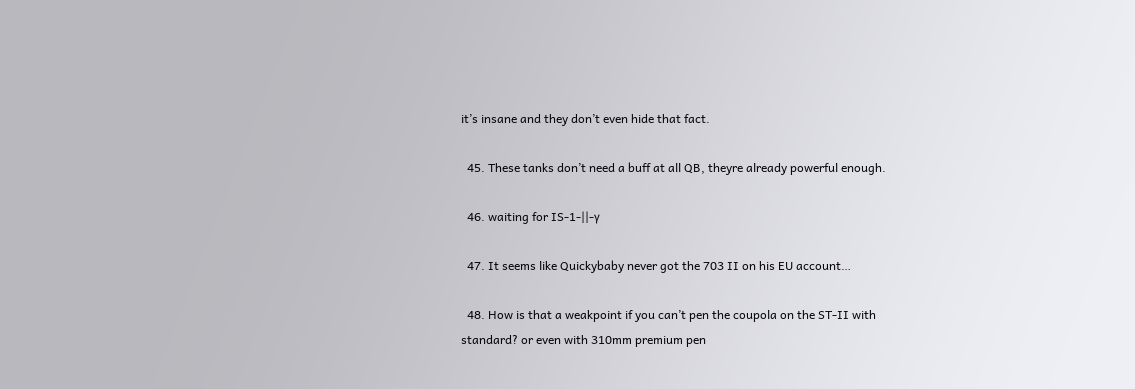it’s insane and they don’t even hide that fact.

  45. These tanks don’t need a buff at all QB, theyre already powerful enough.

  46. waiting for IS-1-||-γ

  47. It seems like Quickybaby never got the 703 II on his EU account…

  48. How is that a weakpoint if you can’t pen the coupola on the ST-II with standard? or even with 310mm premium pen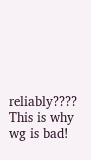reliably???? This is why wg is bad!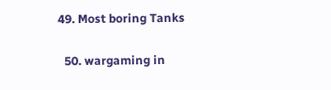49. Most boring Tanks

  50. wargaming in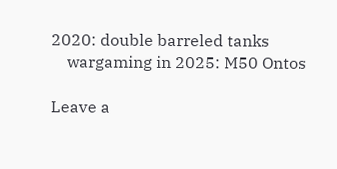2020: double barreled tanks
    wargaming in 2025: M50 Ontos

Leave a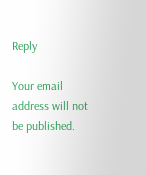Reply

Your email address will not be published.